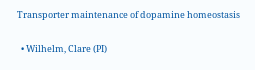Transporter maintenance of dopamine homeostasis

  • Wilhelm, Clare (PI)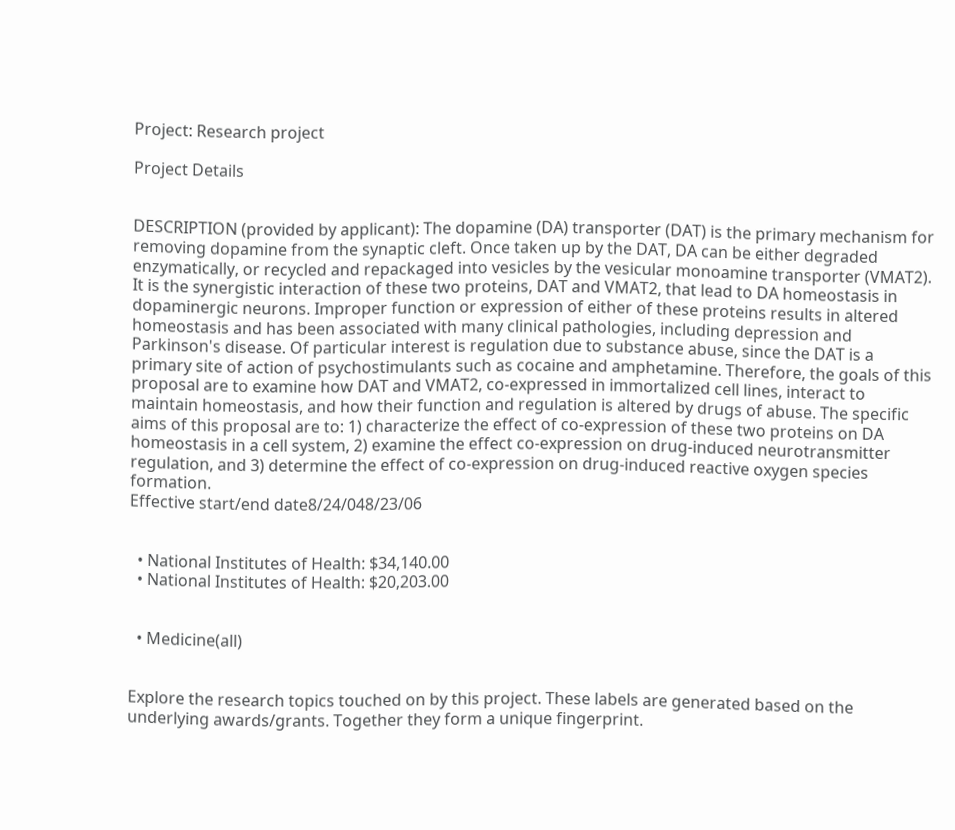Project: Research project

Project Details


DESCRIPTION (provided by applicant): The dopamine (DA) transporter (DAT) is the primary mechanism for removing dopamine from the synaptic cleft. Once taken up by the DAT, DA can be either degraded enzymatically, or recycled and repackaged into vesicles by the vesicular monoamine transporter (VMAT2). It is the synergistic interaction of these two proteins, DAT and VMAT2, that lead to DA homeostasis in dopaminergic neurons. Improper function or expression of either of these proteins results in altered homeostasis and has been associated with many clinical pathologies, including depression and Parkinson's disease. Of particular interest is regulation due to substance abuse, since the DAT is a primary site of action of psychostimulants such as cocaine and amphetamine. Therefore, the goals of this proposal are to examine how DAT and VMAT2, co-expressed in immortalized cell lines, interact to maintain homeostasis, and how their function and regulation is altered by drugs of abuse. The specific aims of this proposal are to: 1) characterize the effect of co-expression of these two proteins on DA homeostasis in a cell system, 2) examine the effect co-expression on drug-induced neurotransmitter regulation, and 3) determine the effect of co-expression on drug-induced reactive oxygen species formation.
Effective start/end date8/24/048/23/06


  • National Institutes of Health: $34,140.00
  • National Institutes of Health: $20,203.00


  • Medicine(all)


Explore the research topics touched on by this project. These labels are generated based on the underlying awards/grants. Together they form a unique fingerprint.